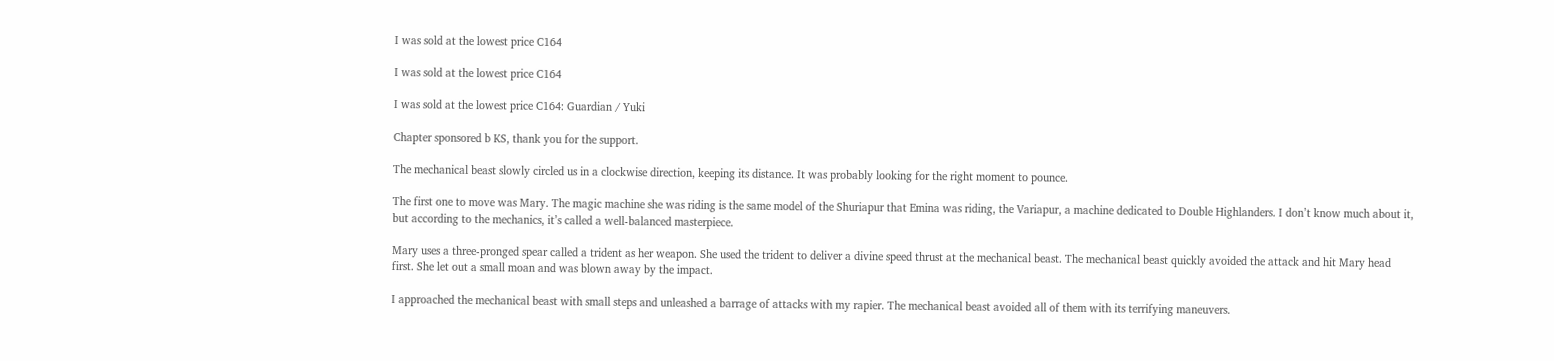I was sold at the lowest price C164

I was sold at the lowest price C164

I was sold at the lowest price C164: Guardian / Yuki

Chapter sponsored b KS, thank you for the support.

The mechanical beast slowly circled us in a clockwise direction, keeping its distance. It was probably looking for the right moment to pounce.

The first one to move was Mary. The magic machine she was riding is the same model of the Shuriapur that Emina was riding, the Variapur, a machine dedicated to Double Highlanders. I don’t know much about it, but according to the mechanics, it’s called a well-balanced masterpiece.

Mary uses a three-pronged spear called a trident as her weapon. She used the trident to deliver a divine speed thrust at the mechanical beast. The mechanical beast quickly avoided the attack and hit Mary head first. She let out a small moan and was blown away by the impact.

I approached the mechanical beast with small steps and unleashed a barrage of attacks with my rapier. The mechanical beast avoided all of them with its terrifying maneuvers.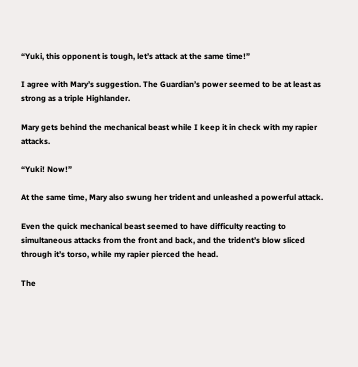“Yuki, this opponent is tough, let’s attack at the same time!”

I agree with Mary’s suggestion. The Guardian’s power seemed to be at least as strong as a triple Highlander.

Mary gets behind the mechanical beast while I keep it in check with my rapier attacks.

“Yuki! Now!”

At the same time, Mary also swung her trident and unleashed a powerful attack.

Even the quick mechanical beast seemed to have difficulty reacting to simultaneous attacks from the front and back, and the trident’s blow sliced through it’s torso, while my rapier pierced the head.

The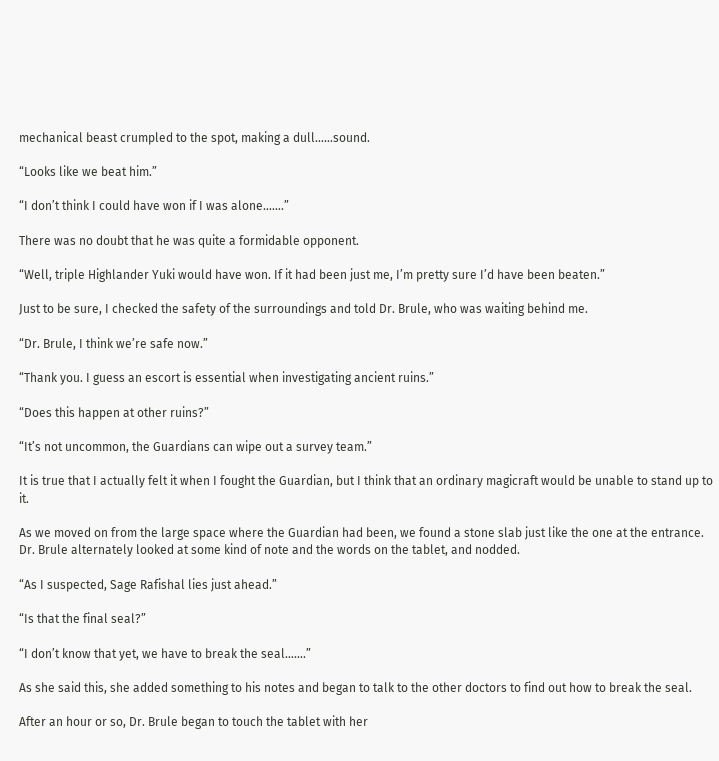mechanical beast crumpled to the spot, making a dull……sound.

“Looks like we beat him.”

“I don’t think I could have won if I was alone…….”

There was no doubt that he was quite a formidable opponent.

“Well, triple Highlander Yuki would have won. If it had been just me, I’m pretty sure I’d have been beaten.”

Just to be sure, I checked the safety of the surroundings and told Dr. Brule, who was waiting behind me.

“Dr. Brule, I think we’re safe now.”

“Thank you. I guess an escort is essential when investigating ancient ruins.”

“Does this happen at other ruins?”

“It’s not uncommon, the Guardians can wipe out a survey team.”

It is true that I actually felt it when I fought the Guardian, but I think that an ordinary magicraft would be unable to stand up to it.

As we moved on from the large space where the Guardian had been, we found a stone slab just like the one at the entrance. Dr. Brule alternately looked at some kind of note and the words on the tablet, and nodded.

“As I suspected, Sage Rafishal lies just ahead.”

“Is that the final seal?”

“I don’t know that yet, we have to break the seal…….”

As she said this, she added something to his notes and began to talk to the other doctors to find out how to break the seal.

After an hour or so, Dr. Brule began to touch the tablet with her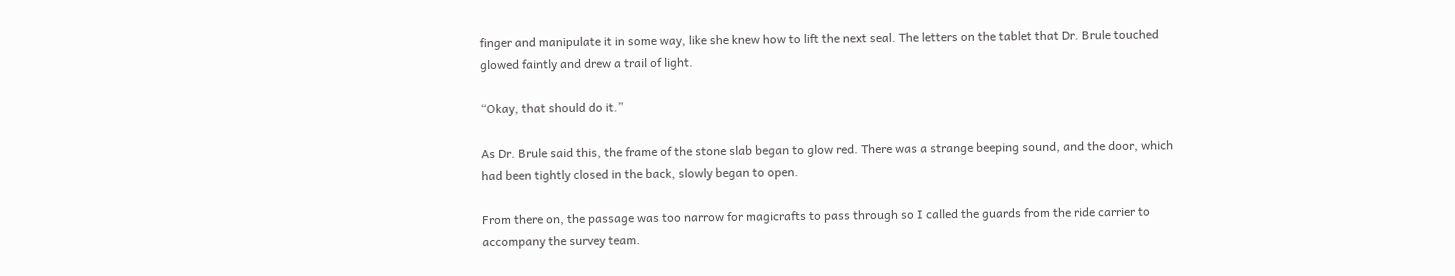finger and manipulate it in some way, like she knew how to lift the next seal. The letters on the tablet that Dr. Brule touched glowed faintly and drew a trail of light.

“Okay, that should do it.”

As Dr. Brule said this, the frame of the stone slab began to glow red. There was a strange beeping sound, and the door, which had been tightly closed in the back, slowly began to open.

From there on, the passage was too narrow for magicrafts to pass through so I called the guards from the ride carrier to accompany the survey team.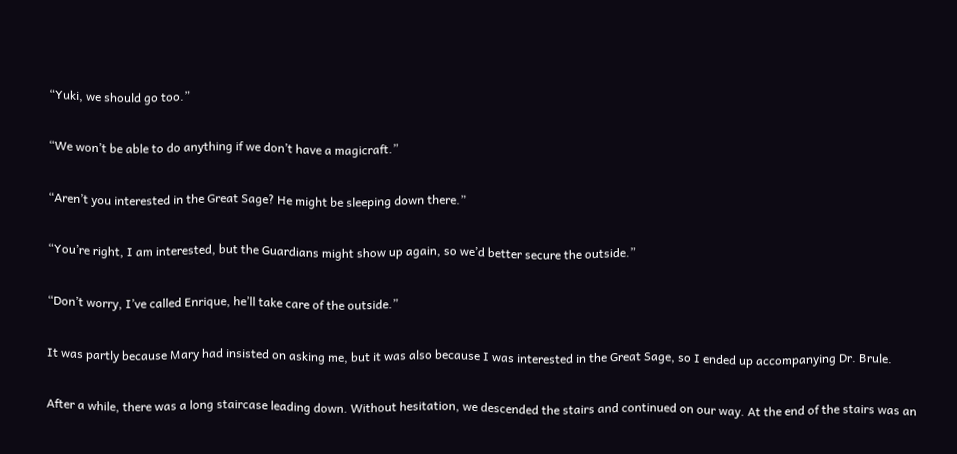“Yuki, we should go too.”

“We won’t be able to do anything if we don’t have a magicraft.”

“Aren’t you interested in the Great Sage? He might be sleeping down there.”

“You’re right, I am interested, but the Guardians might show up again, so we’d better secure the outside.”

“Don’t worry, I’ve called Enrique, he’ll take care of the outside.”

It was partly because Mary had insisted on asking me, but it was also because I was interested in the Great Sage, so I ended up accompanying Dr. Brule.

After a while, there was a long staircase leading down. Without hesitation, we descended the stairs and continued on our way. At the end of the stairs was an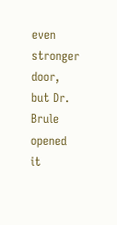even stronger door, but Dr. Brule opened it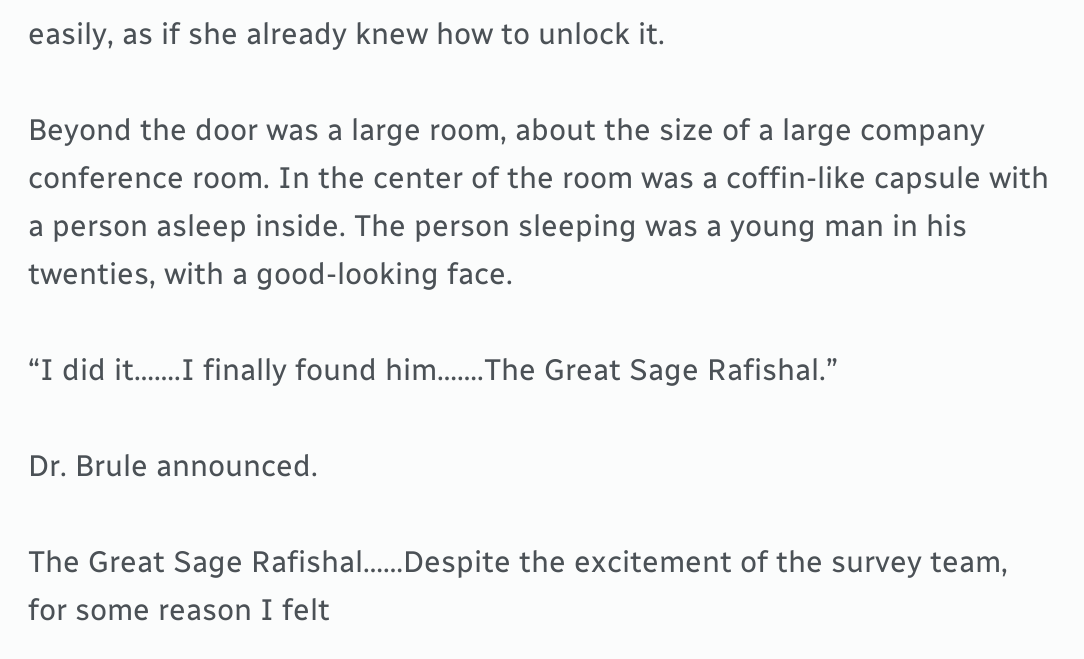easily, as if she already knew how to unlock it.

Beyond the door was a large room, about the size of a large company conference room. In the center of the room was a coffin-like capsule with a person asleep inside. The person sleeping was a young man in his twenties, with a good-looking face.

“I did it…….I finally found him…….The Great Sage Rafishal.”

Dr. Brule announced.

The Great Sage Rafishal……Despite the excitement of the survey team, for some reason I felt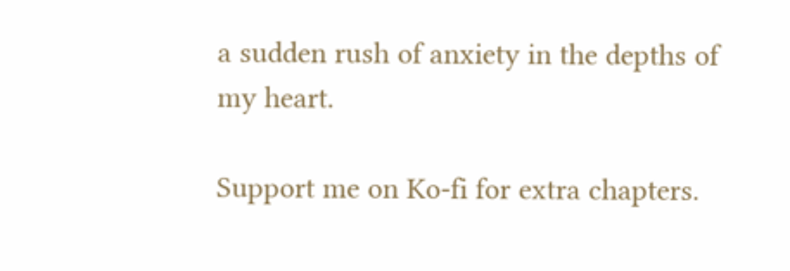a sudden rush of anxiety in the depths of my heart.

Support me on Ko-fi for extra chapters.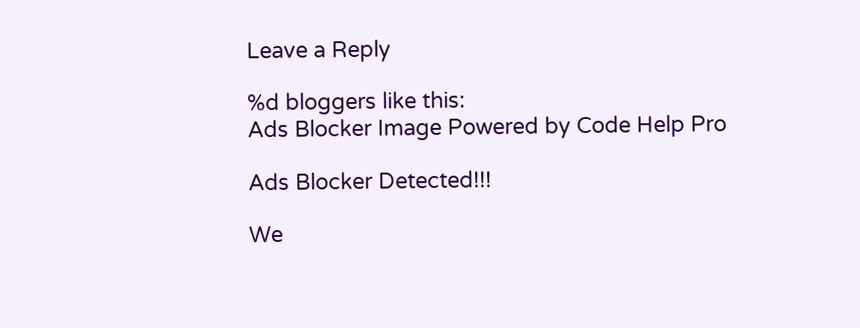Leave a Reply

%d bloggers like this:
Ads Blocker Image Powered by Code Help Pro

Ads Blocker Detected!!!

We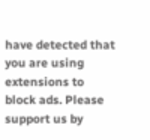have detected that you are using extensions to block ads. Please support us by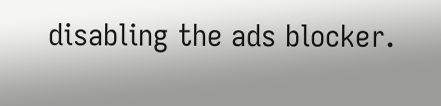disabling the ads blocker.